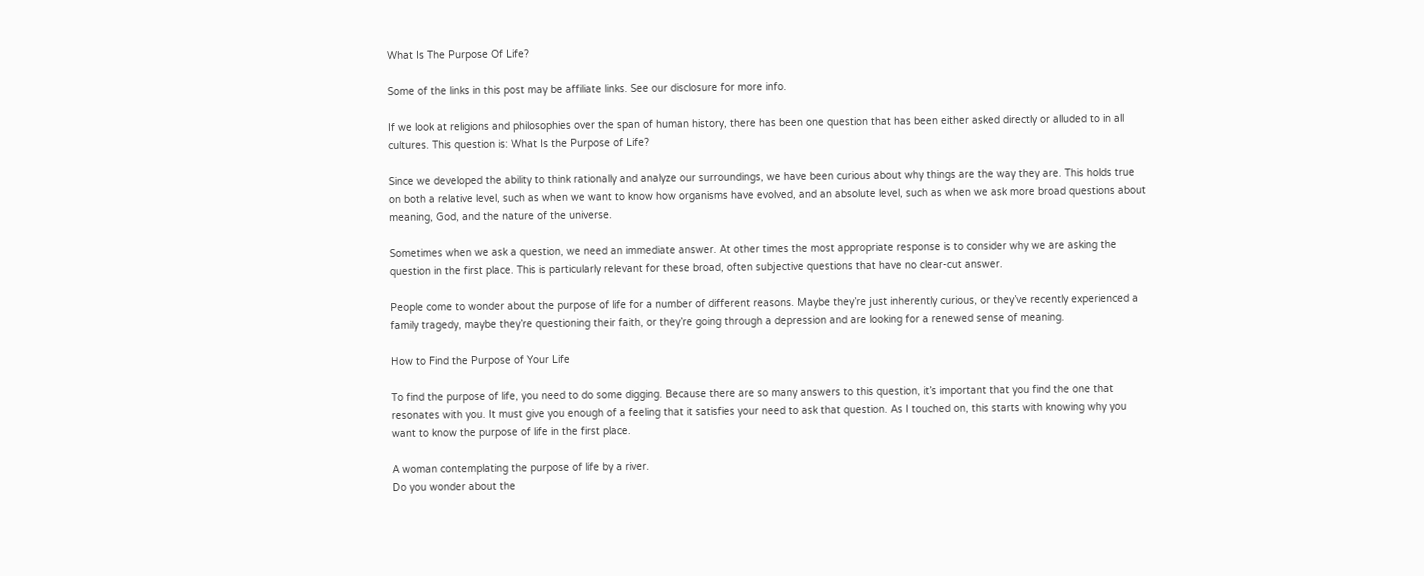What Is The Purpose Of Life?

Some of the links in this post may be affiliate links. See our disclosure for more info.

If we look at religions and philosophies over the span of human history, there has been one question that has been either asked directly or alluded to in all cultures. This question is: What Is the Purpose of Life?

Since we developed the ability to think rationally and analyze our surroundings, we have been curious about why things are the way they are. This holds true on both a relative level, such as when we want to know how organisms have evolved, and an absolute level, such as when we ask more broad questions about meaning, God, and the nature of the universe.

Sometimes when we ask a question, we need an immediate answer. At other times the most appropriate response is to consider why we are asking the question in the first place. This is particularly relevant for these broad, often subjective questions that have no clear-cut answer.

People come to wonder about the purpose of life for a number of different reasons. Maybe they’re just inherently curious, or they’ve recently experienced a family tragedy, maybe they’re questioning their faith, or they’re going through a depression and are looking for a renewed sense of meaning.

How to Find the Purpose of Your Life

To find the purpose of life, you need to do some digging. Because there are so many answers to this question, it’s important that you find the one that resonates with you. It must give you enough of a feeling that it satisfies your need to ask that question. As I touched on, this starts with knowing why you want to know the purpose of life in the first place.

A woman contemplating the purpose of life by a river.
Do you wonder about the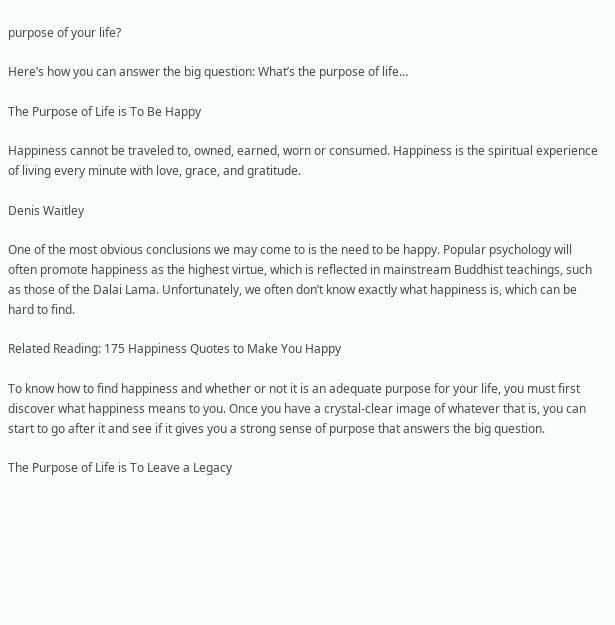purpose of your life?

Here’s how you can answer the big question: What’s the purpose of life…

The Purpose of Life is To Be Happy

Happiness cannot be traveled to, owned, earned, worn or consumed. Happiness is the spiritual experience of living every minute with love, grace, and gratitude.

Denis Waitley

One of the most obvious conclusions we may come to is the need to be happy. Popular psychology will often promote happiness as the highest virtue, which is reflected in mainstream Buddhist teachings, such as those of the Dalai Lama. Unfortunately, we often don’t know exactly what happiness is, which can be hard to find.

Related Reading: 175 Happiness Quotes to Make You Happy

To know how to find happiness and whether or not it is an adequate purpose for your life, you must first discover what happiness means to you. Once you have a crystal-clear image of whatever that is, you can start to go after it and see if it gives you a strong sense of purpose that answers the big question.

The Purpose of Life is To Leave a Legacy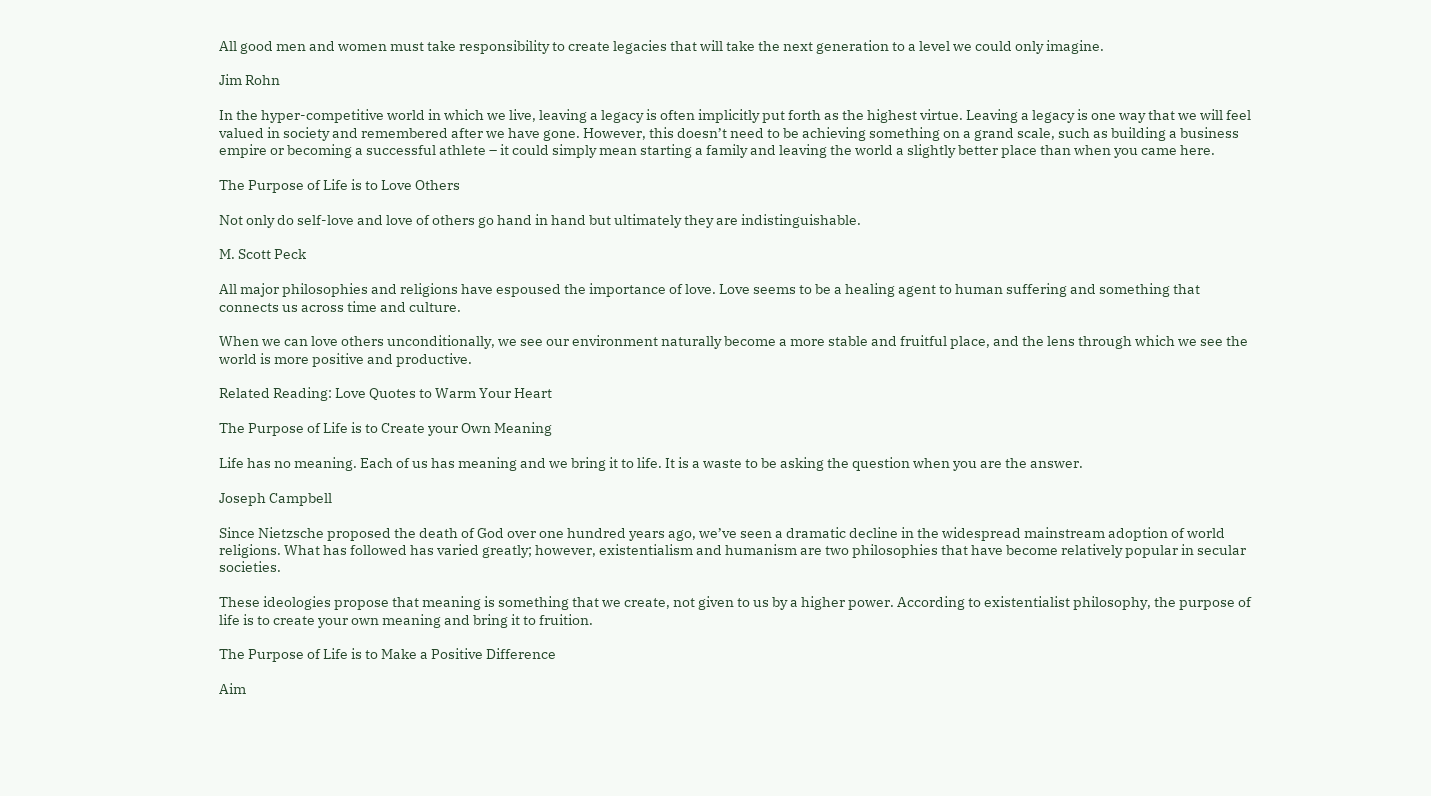All good men and women must take responsibility to create legacies that will take the next generation to a level we could only imagine.

Jim Rohn

In the hyper-competitive world in which we live, leaving a legacy is often implicitly put forth as the highest virtue. Leaving a legacy is one way that we will feel valued in society and remembered after we have gone. However, this doesn’t need to be achieving something on a grand scale, such as building a business empire or becoming a successful athlete – it could simply mean starting a family and leaving the world a slightly better place than when you came here.

The Purpose of Life is to Love Others

Not only do self-love and love of others go hand in hand but ultimately they are indistinguishable.

M. Scott Peck

All major philosophies and religions have espoused the importance of love. Love seems to be a healing agent to human suffering and something that connects us across time and culture.

When we can love others unconditionally, we see our environment naturally become a more stable and fruitful place, and the lens through which we see the world is more positive and productive.

Related Reading: Love Quotes to Warm Your Heart

The Purpose of Life is to Create your Own Meaning

Life has no meaning. Each of us has meaning and we bring it to life. It is a waste to be asking the question when you are the answer.

Joseph Campbell

Since Nietzsche proposed the death of God over one hundred years ago, we’ve seen a dramatic decline in the widespread mainstream adoption of world religions. What has followed has varied greatly; however, existentialism and humanism are two philosophies that have become relatively popular in secular societies.

These ideologies propose that meaning is something that we create, not given to us by a higher power. According to existentialist philosophy, the purpose of life is to create your own meaning and bring it to fruition.

The Purpose of Life is to Make a Positive Difference

Aim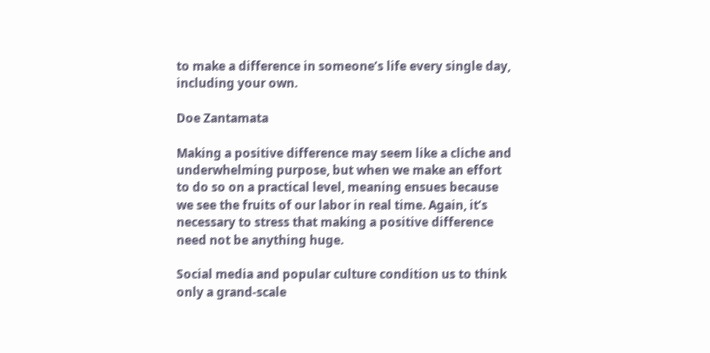to make a difference in someone’s life every single day, including your own.

Doe Zantamata

Making a positive difference may seem like a cliche and underwhelming purpose, but when we make an effort to do so on a practical level, meaning ensues because we see the fruits of our labor in real time. Again, it’s necessary to stress that making a positive difference need not be anything huge.

Social media and popular culture condition us to think only a grand-scale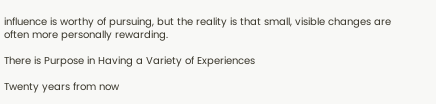influence is worthy of pursuing, but the reality is that small, visible changes are often more personally rewarding.

There is Purpose in Having a Variety of Experiences

Twenty years from now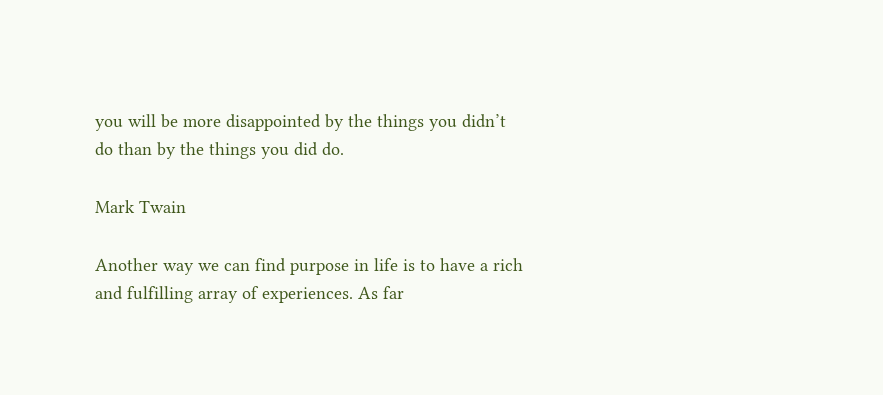you will be more disappointed by the things you didn’t do than by the things you did do.

Mark Twain

Another way we can find purpose in life is to have a rich and fulfilling array of experiences. As far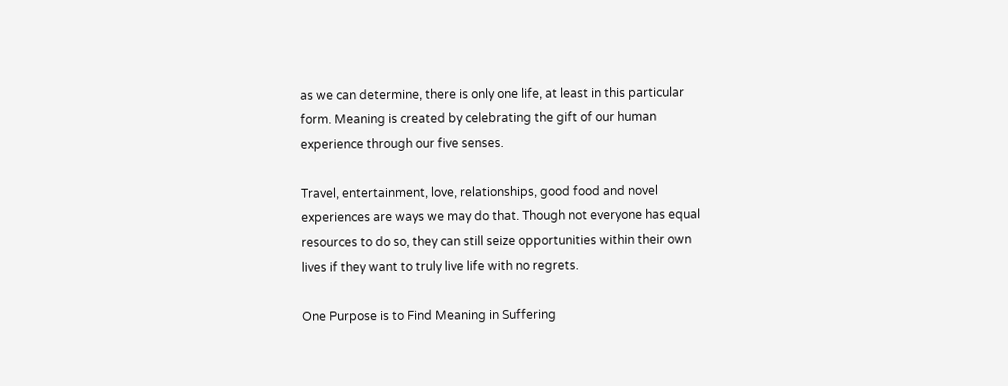as we can determine, there is only one life, at least in this particular form. Meaning is created by celebrating the gift of our human experience through our five senses.

Travel, entertainment, love, relationships, good food and novel experiences are ways we may do that. Though not everyone has equal resources to do so, they can still seize opportunities within their own lives if they want to truly live life with no regrets.

One Purpose is to Find Meaning in Suffering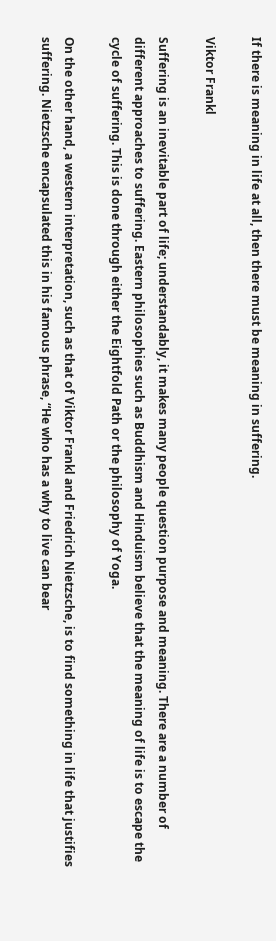If there is meaning in life at all, then there must be meaning in suffering.

Viktor Frankl

Suffering is an inevitable part of life; understandably, it makes many people question purpose and meaning. There are a number of different approaches to suffering. Eastern philosophies such as Buddhism and Hinduism believe that the meaning of life is to escape the cycle of suffering. This is done through either the Eightfold Path or the philosophy of Yoga.

On the other hand, a western interpretation, such as that of Viktor Frankl and Friedrich Nietzsche, is to find something in life that justifies suffering. Nietzsche encapsulated this in his famous phrase, “He who has a why to live can bear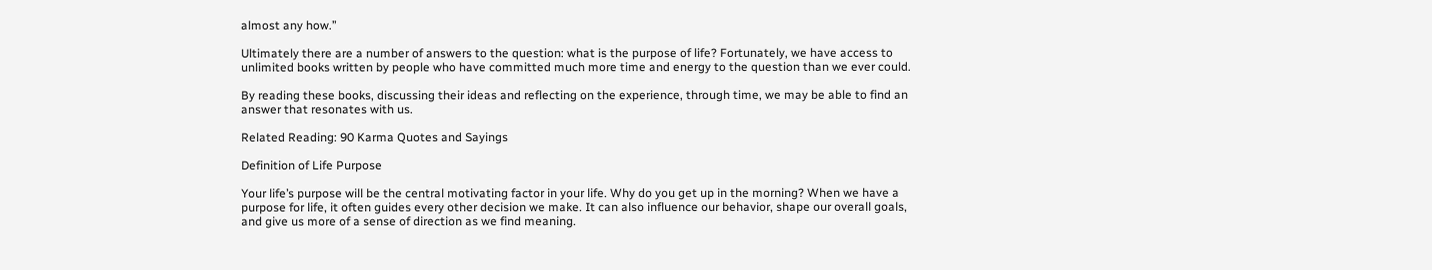almost any how.”

Ultimately there are a number of answers to the question: what is the purpose of life? Fortunately, we have access to unlimited books written by people who have committed much more time and energy to the question than we ever could.

By reading these books, discussing their ideas and reflecting on the experience, through time, we may be able to find an answer that resonates with us.

Related Reading: 90 Karma Quotes and Sayings

Definition of Life Purpose

Your life’s purpose will be the central motivating factor in your life. Why do you get up in the morning? When we have a purpose for life, it often guides every other decision we make. It can also influence our behavior, shape our overall goals, and give us more of a sense of direction as we find meaning.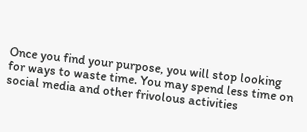Once you find your purpose, you will stop looking for ways to waste time. You may spend less time on social media and other frivolous activities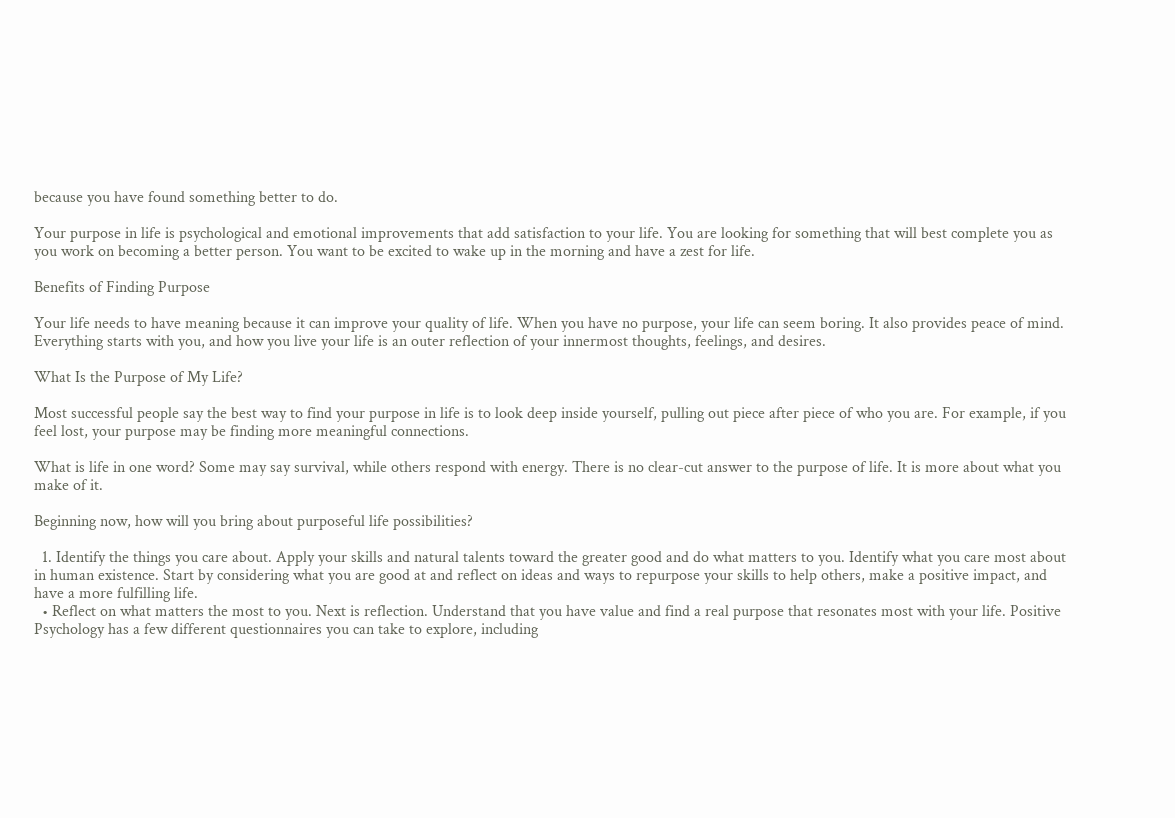because you have found something better to do.

Your purpose in life is psychological and emotional improvements that add satisfaction to your life. You are looking for something that will best complete you as you work on becoming a better person. You want to be excited to wake up in the morning and have a zest for life.

Benefits of Finding Purpose

Your life needs to have meaning because it can improve your quality of life. When you have no purpose, your life can seem boring. It also provides peace of mind. Everything starts with you, and how you live your life is an outer reflection of your innermost thoughts, feelings, and desires.

What Is the Purpose of My Life?

Most successful people say the best way to find your purpose in life is to look deep inside yourself, pulling out piece after piece of who you are. For example, if you feel lost, your purpose may be finding more meaningful connections.

What is life in one word? Some may say survival, while others respond with energy. There is no clear-cut answer to the purpose of life. It is more about what you make of it.

Beginning now, how will you bring about purposeful life possibilities?

  1. Identify the things you care about. Apply your skills and natural talents toward the greater good and do what matters to you. Identify what you care most about in human existence. Start by considering what you are good at and reflect on ideas and ways to repurpose your skills to help others, make a positive impact, and have a more fulfilling life.
  • Reflect on what matters the most to you. Next is reflection. Understand that you have value and find a real purpose that resonates most with your life. Positive Psychology has a few different questionnaires you can take to explore, including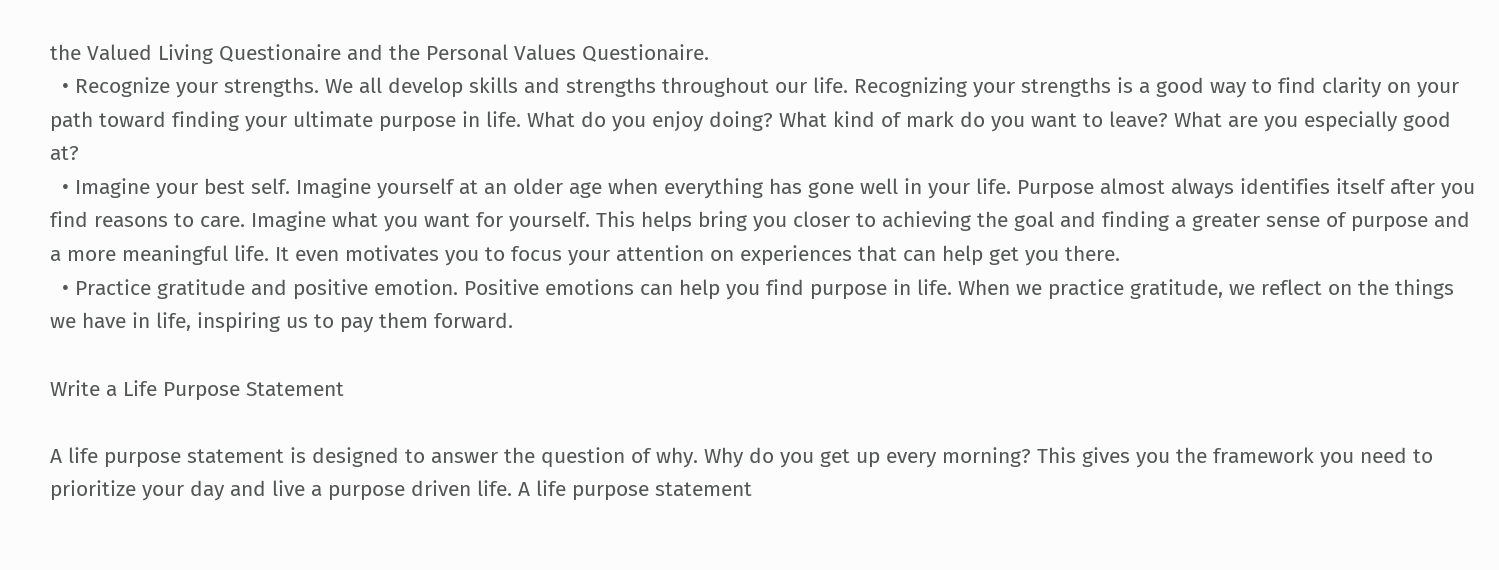the Valued Living Questionaire and the Personal Values Questionaire.
  • Recognize your strengths. We all develop skills and strengths throughout our life. Recognizing your strengths is a good way to find clarity on your path toward finding your ultimate purpose in life. What do you enjoy doing? What kind of mark do you want to leave? What are you especially good at?
  • Imagine your best self. Imagine yourself at an older age when everything has gone well in your life. Purpose almost always identifies itself after you find reasons to care. Imagine what you want for yourself. This helps bring you closer to achieving the goal and finding a greater sense of purpose and a more meaningful life. It even motivates you to focus your attention on experiences that can help get you there.
  • Practice gratitude and positive emotion. Positive emotions can help you find purpose in life. When we practice gratitude, we reflect on the things we have in life, inspiring us to pay them forward.

Write a Life Purpose Statement

A life purpose statement is designed to answer the question of why. Why do you get up every morning? This gives you the framework you need to prioritize your day and live a purpose driven life. A life purpose statement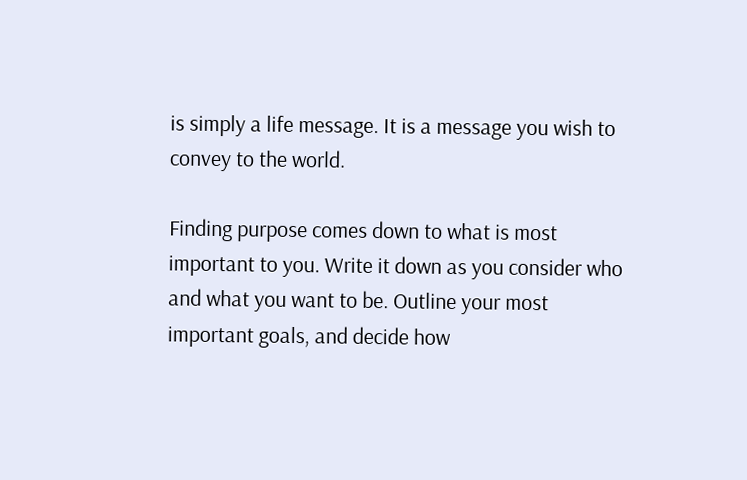is simply a life message. It is a message you wish to convey to the world.

Finding purpose comes down to what is most important to you. Write it down as you consider who and what you want to be. Outline your most important goals, and decide how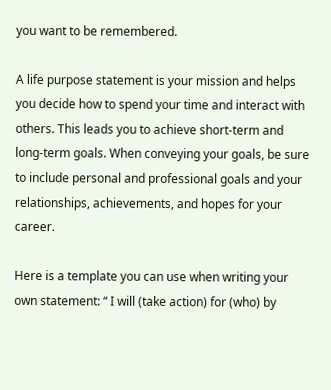you want to be remembered.

A life purpose statement is your mission and helps you decide how to spend your time and interact with others. This leads you to achieve short-term and long-term goals. When conveying your goals, be sure to include personal and professional goals and your relationships, achievements, and hopes for your career.

Here is a template you can use when writing your own statement: “ I will (take action) for (who) by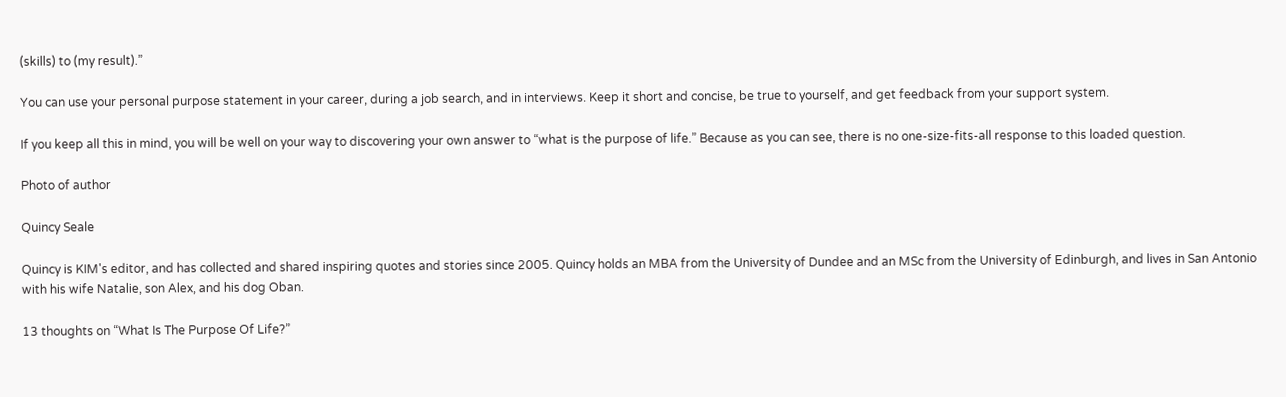(skills) to (my result).”

You can use your personal purpose statement in your career, during a job search, and in interviews. Keep it short and concise, be true to yourself, and get feedback from your support system.

If you keep all this in mind, you will be well on your way to discovering your own answer to “what is the purpose of life.” Because as you can see, there is no one-size-fits-all response to this loaded question.

Photo of author

Quincy Seale

Quincy is KIM's editor, and has collected and shared inspiring quotes and stories since 2005. Quincy holds an MBA from the University of Dundee and an MSc from the University of Edinburgh, and lives in San Antonio with his wife Natalie, son Alex, and his dog Oban.

13 thoughts on “What Is The Purpose Of Life?”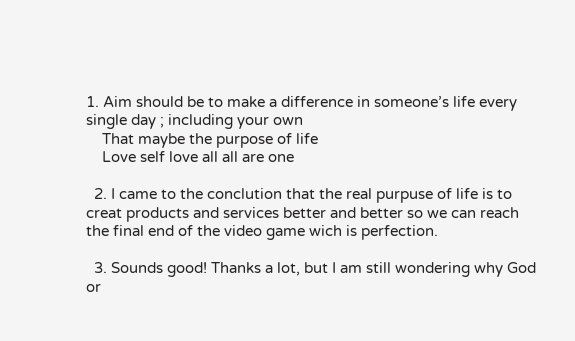1. Aim should be to make a difference in someone’s life every single day ; including your own
    That maybe the purpose of life
    Love self love all all are one

  2. I came to the conclution that the real purpuse of life is to creat products and services better and better so we can reach the final end of the video game wich is perfection.

  3. Sounds good! Thanks a lot, but I am still wondering why God or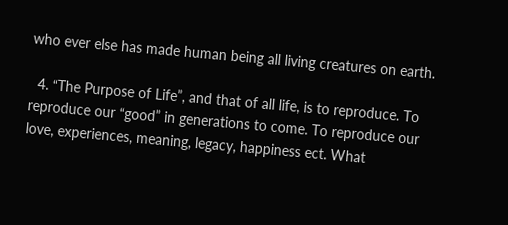who ever else has made human being all living creatures on earth.

  4. “The Purpose of Life”, and that of all life, is to reproduce. To reproduce our “good” in generations to come. To reproduce our love, experiences, meaning, legacy, happiness ect. What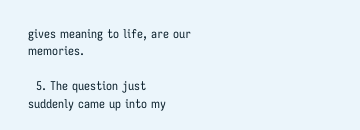gives meaning to life, are our memories.

  5. The question just suddenly came up into my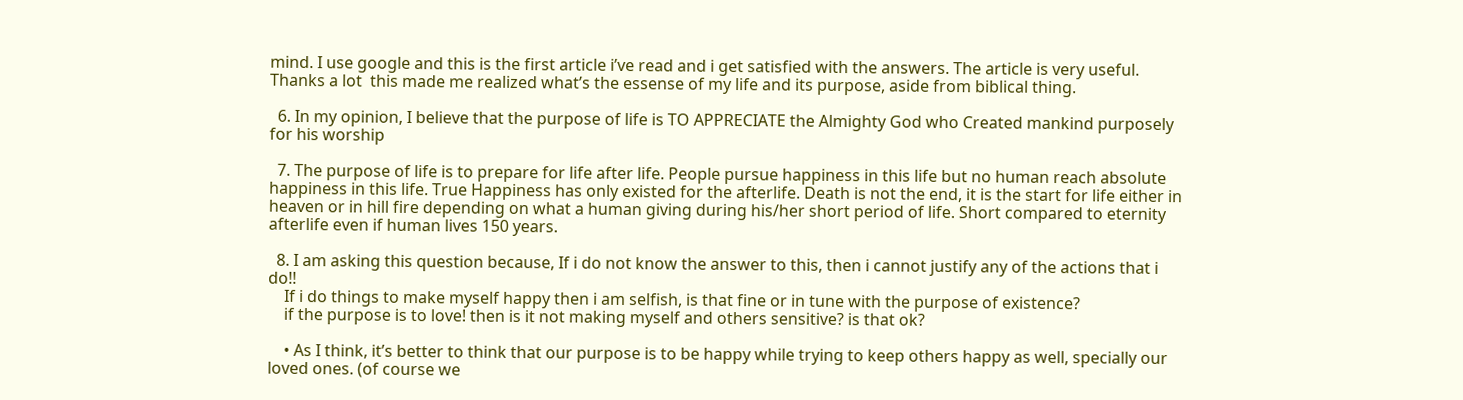mind. I use google and this is the first article i’ve read and i get satisfied with the answers. The article is very useful. Thanks a lot  this made me realized what’s the essense of my life and its purpose, aside from biblical thing.

  6. In my opinion, I believe that the purpose of life is TO APPRECIATE the Almighty God who Created mankind purposely for his worship

  7. The purpose of life is to prepare for life after life. People pursue happiness in this life but no human reach absolute happiness in this life. True Happiness has only existed for the afterlife. Death is not the end, it is the start for life either in heaven or in hill fire depending on what a human giving during his/her short period of life. Short compared to eternity afterlife even if human lives 150 years.

  8. I am asking this question because, If i do not know the answer to this, then i cannot justify any of the actions that i do!!
    If i do things to make myself happy then i am selfish, is that fine or in tune with the purpose of existence?
    if the purpose is to love! then is it not making myself and others sensitive? is that ok?

    • As I think, it’s better to think that our purpose is to be happy while trying to keep others happy as well, specially our loved ones. (of course we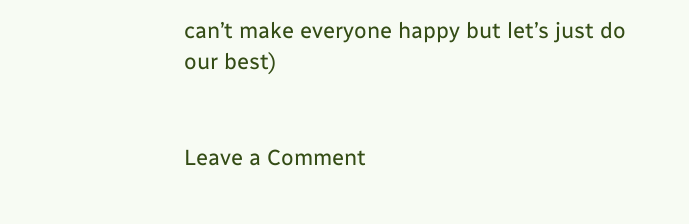can’t make everyone happy but let’s just do our best)


Leave a Comment